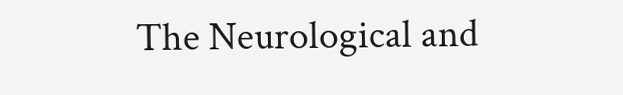The Neurological and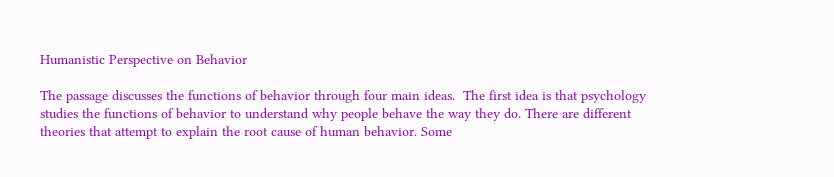Humanistic Perspective on Behavior

The passage discusses the functions of behavior through four main ideas.  The first idea is that psychology studies the functions of behavior to understand why people behave the way they do. There are different theories that attempt to explain the root cause of human behavior. Some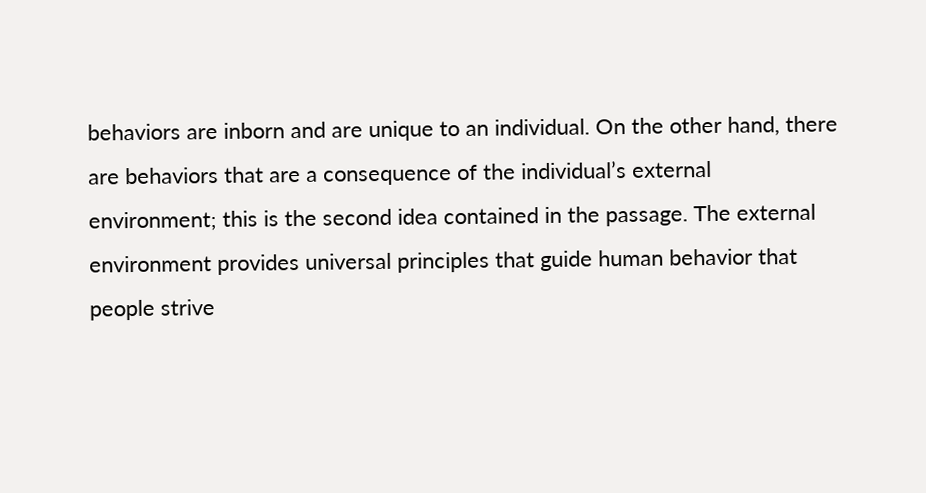behaviors are inborn and are unique to an individual. On the other hand, there are behaviors that are a consequence of the individual’s external environment; this is the second idea contained in the passage. The external environment provides universal principles that guide human behavior that people strive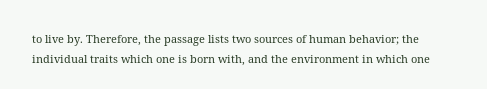to live by. Therefore, the passage lists two sources of human behavior; the individual traits which one is born with, and the environment in which one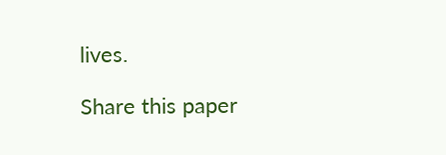lives.

Share this paper